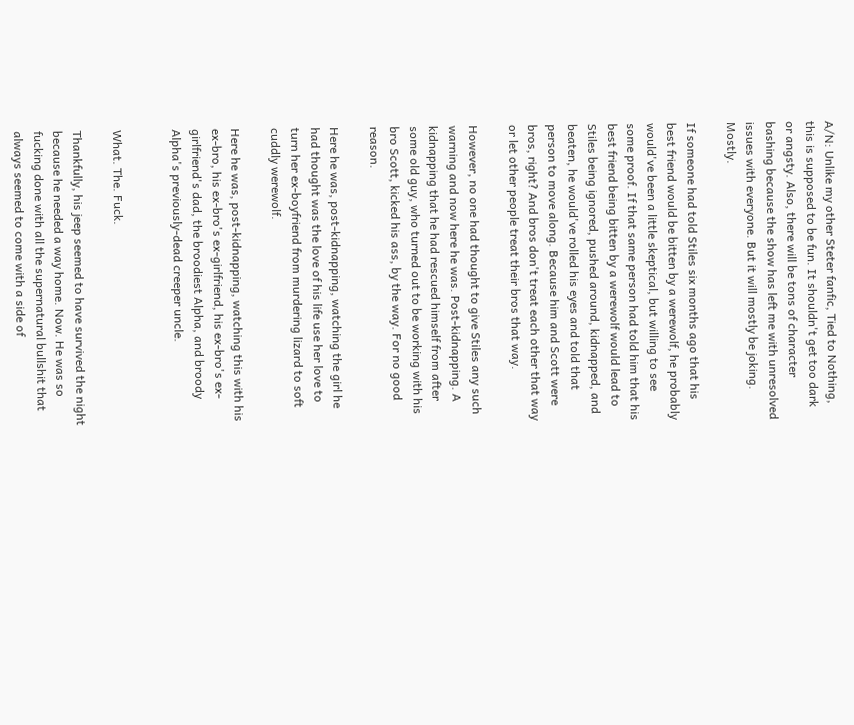A/N: Unlike my other Steter fanfic, Tied to Nothing, this is supposed to be fun. It shouldn't get too dark or angsty. Also, there will be tons of character bashing because the show has left me with unresolved issues with everyone. But it will mostly be joking. Mostly.

If someone had told Stiles six months ago that his best friend would be bitten by a werewolf, he probably would've been a little skeptical, but willing to see some proof. If that same person had told him that his best friend being bitten by a werewolf would lead to Stiles being ignored, pushed around, kidnapped, and beaten, he would've rolled his eyes and told that person to move along. Because him and Scott were bros, right? And bros don't treat each other that way or let other people treat their bros that way.

However, no one had thought to give Stiles any such warning and now here he was. Post-kidnapping. A kidnapping that he had rescued himself from after some old guy, who turned out to be working with his bro Scott, kicked his ass, by the way. For no good reason.

Here he was, post-kidnapping, watching the girl he had thought was the love of his life use her love to turn her ex-boyfriend from murdering lizard to soft cuddly werewolf.

Here he was, post-kidnapping, watching this with his ex-bro, his ex-bro's ex-girlfriend, his ex-bro's ex-girlfriend's dad, the broodiest Alpha, and broody Alpha's previously-dead creeper uncle.


What. The. Fuck.

Thankfully, his jeep seemed to have survived the night because he needed a way home. Now. He was so fucking done with all the supernatural bullshit that always seemed to come with a side of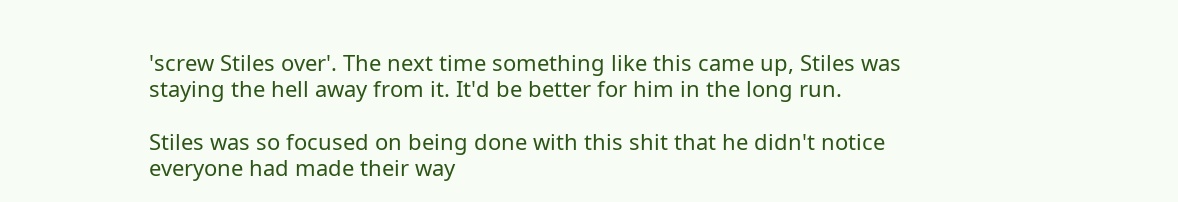'screw Stiles over'. The next time something like this came up, Stiles was staying the hell away from it. It'd be better for him in the long run.

Stiles was so focused on being done with this shit that he didn't notice everyone had made their way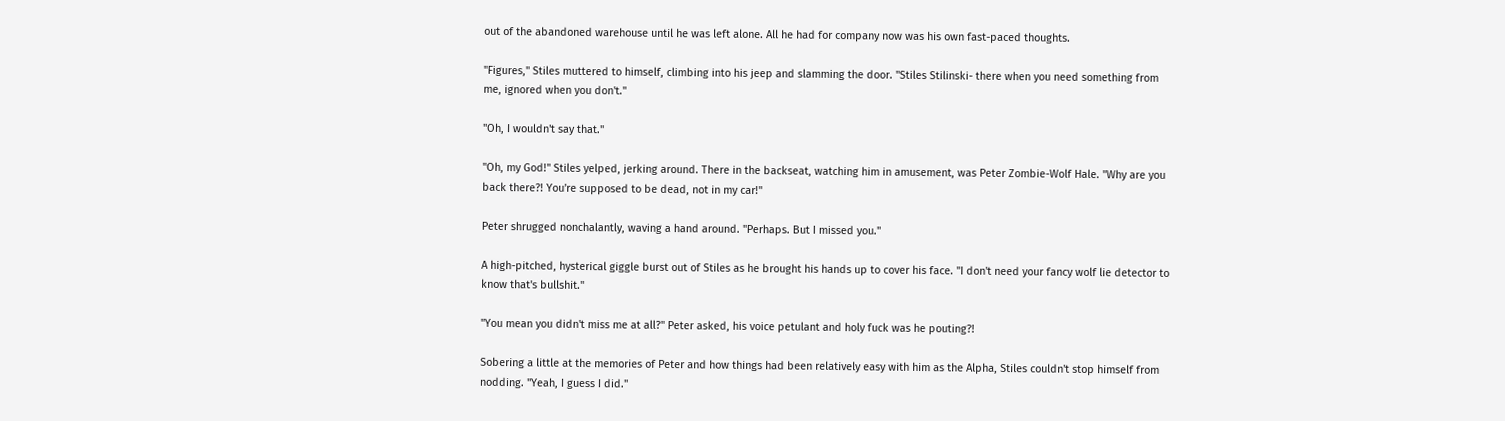out of the abandoned warehouse until he was left alone. All he had for company now was his own fast-paced thoughts.

"Figures," Stiles muttered to himself, climbing into his jeep and slamming the door. "Stiles Stilinski- there when you need something from me, ignored when you don't."

"Oh, I wouldn't say that."

"Oh, my God!" Stiles yelped, jerking around. There in the backseat, watching him in amusement, was Peter Zombie-Wolf Hale. "Why are you back there?! You're supposed to be dead, not in my car!"

Peter shrugged nonchalantly, waving a hand around. "Perhaps. But I missed you."

A high-pitched, hysterical giggle burst out of Stiles as he brought his hands up to cover his face. "I don't need your fancy wolf lie detector to know that's bullshit."

"You mean you didn't miss me at all?" Peter asked, his voice petulant and holy fuck was he pouting?!

Sobering a little at the memories of Peter and how things had been relatively easy with him as the Alpha, Stiles couldn't stop himself from nodding. "Yeah, I guess I did."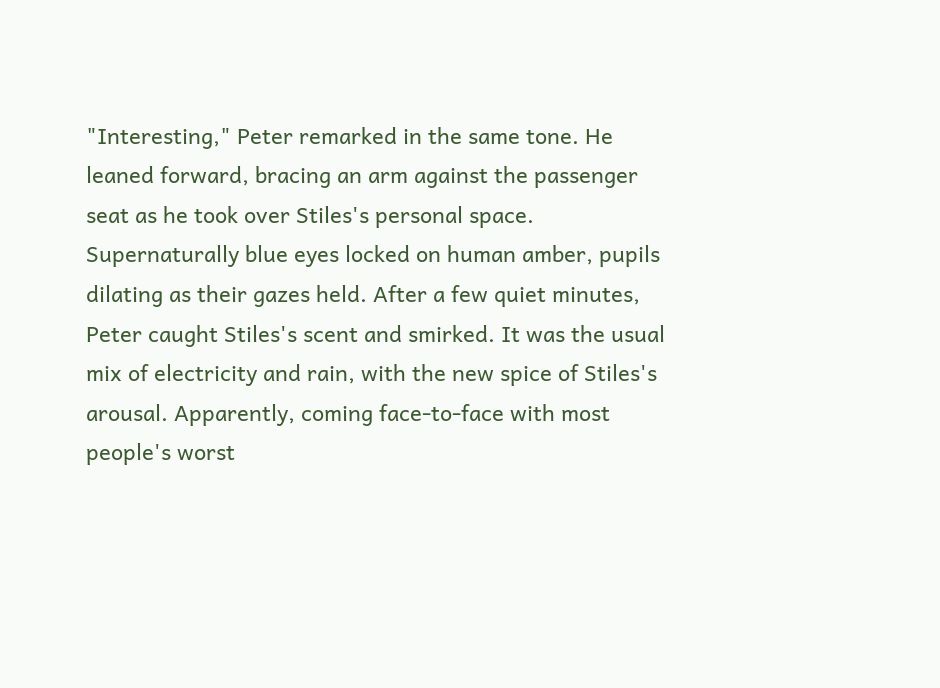"Interesting," Peter remarked in the same tone. He leaned forward, bracing an arm against the passenger seat as he took over Stiles's personal space. Supernaturally blue eyes locked on human amber, pupils dilating as their gazes held. After a few quiet minutes, Peter caught Stiles's scent and smirked. It was the usual mix of electricity and rain, with the new spice of Stiles's arousal. Apparently, coming face-to-face with most people's worst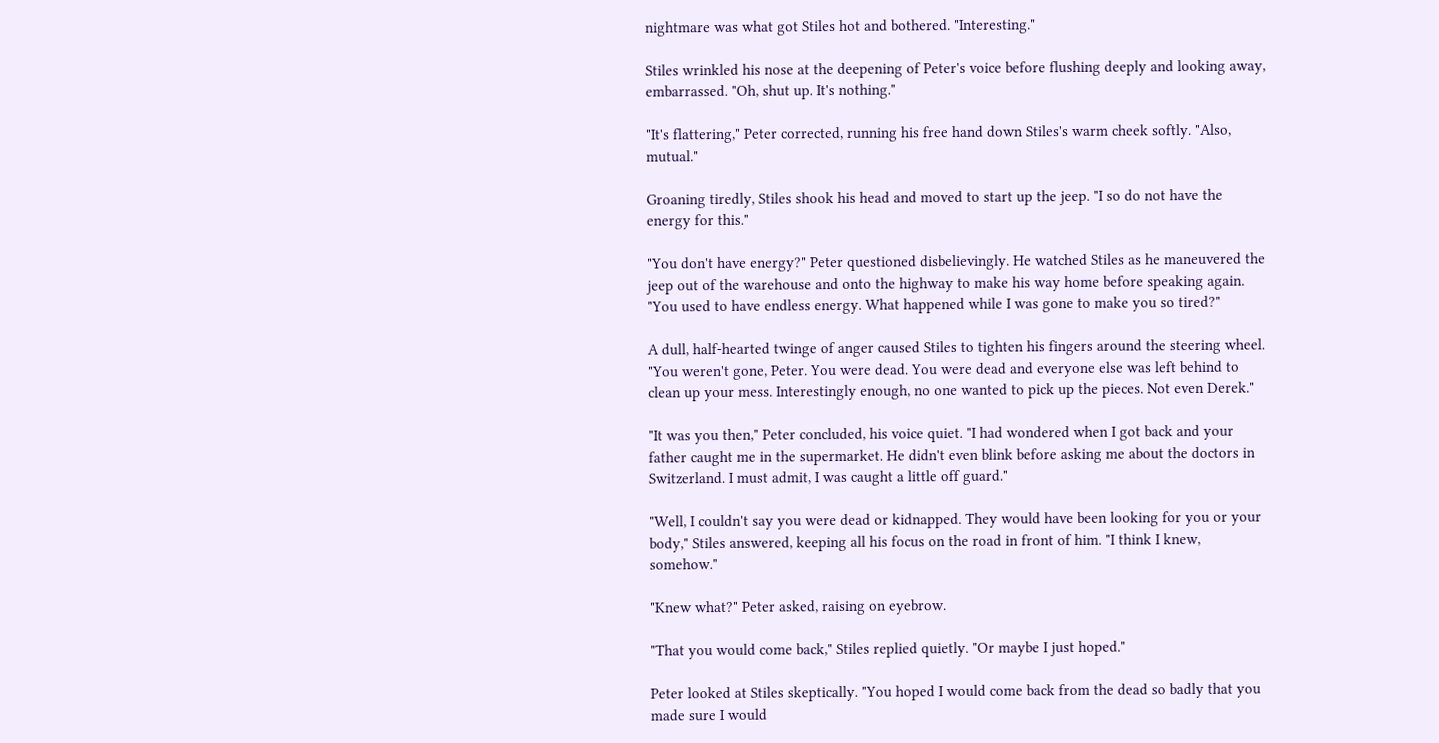nightmare was what got Stiles hot and bothered. "Interesting."

Stiles wrinkled his nose at the deepening of Peter's voice before flushing deeply and looking away, embarrassed. "Oh, shut up. It's nothing."

"It's flattering," Peter corrected, running his free hand down Stiles's warm cheek softly. "Also, mutual."

Groaning tiredly, Stiles shook his head and moved to start up the jeep. "I so do not have the energy for this."

"You don't have energy?" Peter questioned disbelievingly. He watched Stiles as he maneuvered the jeep out of the warehouse and onto the highway to make his way home before speaking again. "You used to have endless energy. What happened while I was gone to make you so tired?"

A dull, half-hearted twinge of anger caused Stiles to tighten his fingers around the steering wheel. "You weren't gone, Peter. You were dead. You were dead and everyone else was left behind to clean up your mess. Interestingly enough, no one wanted to pick up the pieces. Not even Derek."

"It was you then," Peter concluded, his voice quiet. "I had wondered when I got back and your father caught me in the supermarket. He didn't even blink before asking me about the doctors in Switzerland. I must admit, I was caught a little off guard."

"Well, I couldn't say you were dead or kidnapped. They would have been looking for you or your body," Stiles answered, keeping all his focus on the road in front of him. "I think I knew, somehow."

"Knew what?" Peter asked, raising on eyebrow.

"That you would come back," Stiles replied quietly. "Or maybe I just hoped."

Peter looked at Stiles skeptically. "You hoped I would come back from the dead so badly that you made sure I would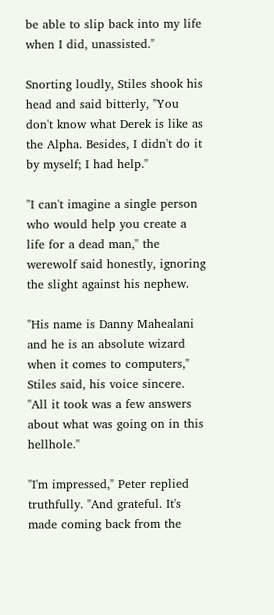be able to slip back into my life when I did, unassisted."

Snorting loudly, Stiles shook his head and said bitterly, "You don't know what Derek is like as the Alpha. Besides, I didn't do it by myself; I had help."

"I can't imagine a single person who would help you create a life for a dead man," the werewolf said honestly, ignoring the slight against his nephew.

"His name is Danny Mahealani and he is an absolute wizard when it comes to computers," Stiles said, his voice sincere. "All it took was a few answers about what was going on in this hellhole."

"I'm impressed," Peter replied truthfully. "And grateful. It's made coming back from the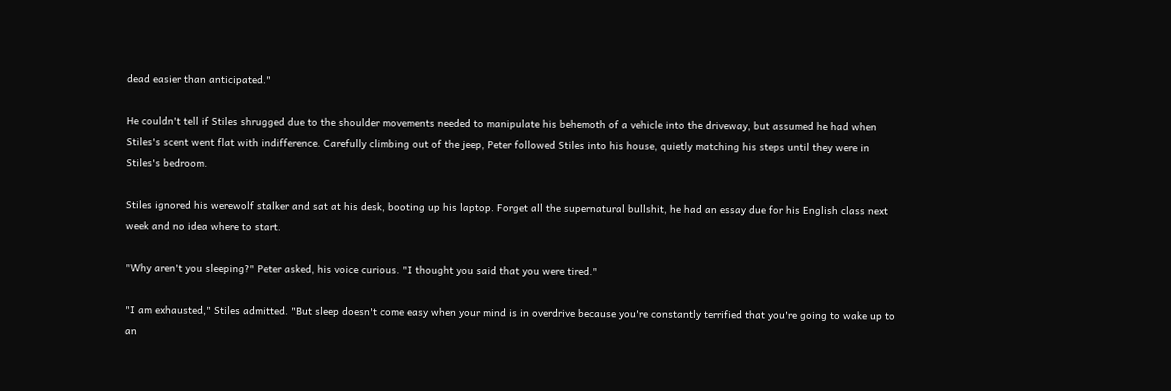dead easier than anticipated."

He couldn't tell if Stiles shrugged due to the shoulder movements needed to manipulate his behemoth of a vehicle into the driveway, but assumed he had when Stiles's scent went flat with indifference. Carefully climbing out of the jeep, Peter followed Stiles into his house, quietly matching his steps until they were in Stiles's bedroom.

Stiles ignored his werewolf stalker and sat at his desk, booting up his laptop. Forget all the supernatural bullshit, he had an essay due for his English class next week and no idea where to start.

"Why aren't you sleeping?" Peter asked, his voice curious. "I thought you said that you were tired."

"I am exhausted," Stiles admitted. "But sleep doesn't come easy when your mind is in overdrive because you're constantly terrified that you're going to wake up to an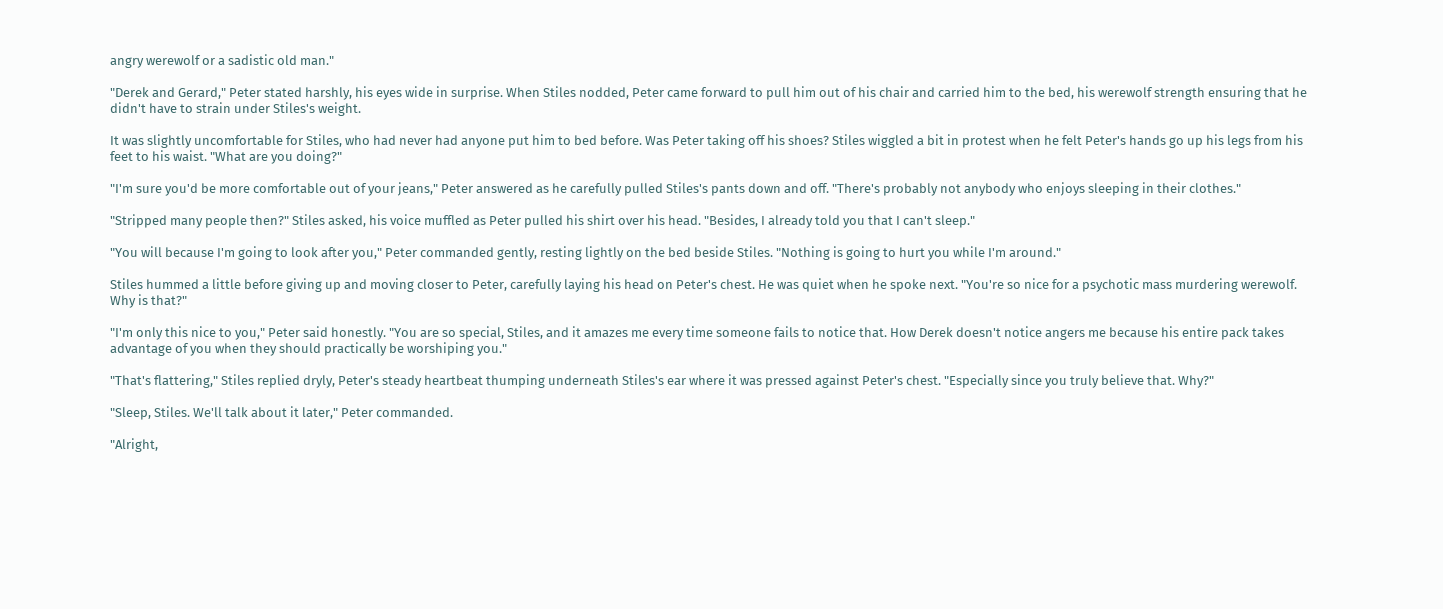angry werewolf or a sadistic old man."

"Derek and Gerard," Peter stated harshly, his eyes wide in surprise. When Stiles nodded, Peter came forward to pull him out of his chair and carried him to the bed, his werewolf strength ensuring that he didn't have to strain under Stiles's weight.

It was slightly uncomfortable for Stiles, who had never had anyone put him to bed before. Was Peter taking off his shoes? Stiles wiggled a bit in protest when he felt Peter's hands go up his legs from his feet to his waist. "What are you doing?"

"I'm sure you'd be more comfortable out of your jeans," Peter answered as he carefully pulled Stiles's pants down and off. "There's probably not anybody who enjoys sleeping in their clothes."

"Stripped many people then?" Stiles asked, his voice muffled as Peter pulled his shirt over his head. "Besides, I already told you that I can't sleep."

"You will because I'm going to look after you," Peter commanded gently, resting lightly on the bed beside Stiles. "Nothing is going to hurt you while I'm around."

Stiles hummed a little before giving up and moving closer to Peter, carefully laying his head on Peter's chest. He was quiet when he spoke next. "You're so nice for a psychotic mass murdering werewolf. Why is that?"

"I'm only this nice to you," Peter said honestly. "You are so special, Stiles, and it amazes me every time someone fails to notice that. How Derek doesn't notice angers me because his entire pack takes advantage of you when they should practically be worshiping you."

"That's flattering," Stiles replied dryly, Peter's steady heartbeat thumping underneath Stiles's ear where it was pressed against Peter's chest. "Especially since you truly believe that. Why?"

"Sleep, Stiles. We'll talk about it later," Peter commanded.

"Alright,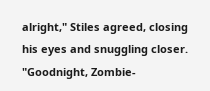alright," Stiles agreed, closing his eyes and snuggling closer. "Goodnight, Zombie-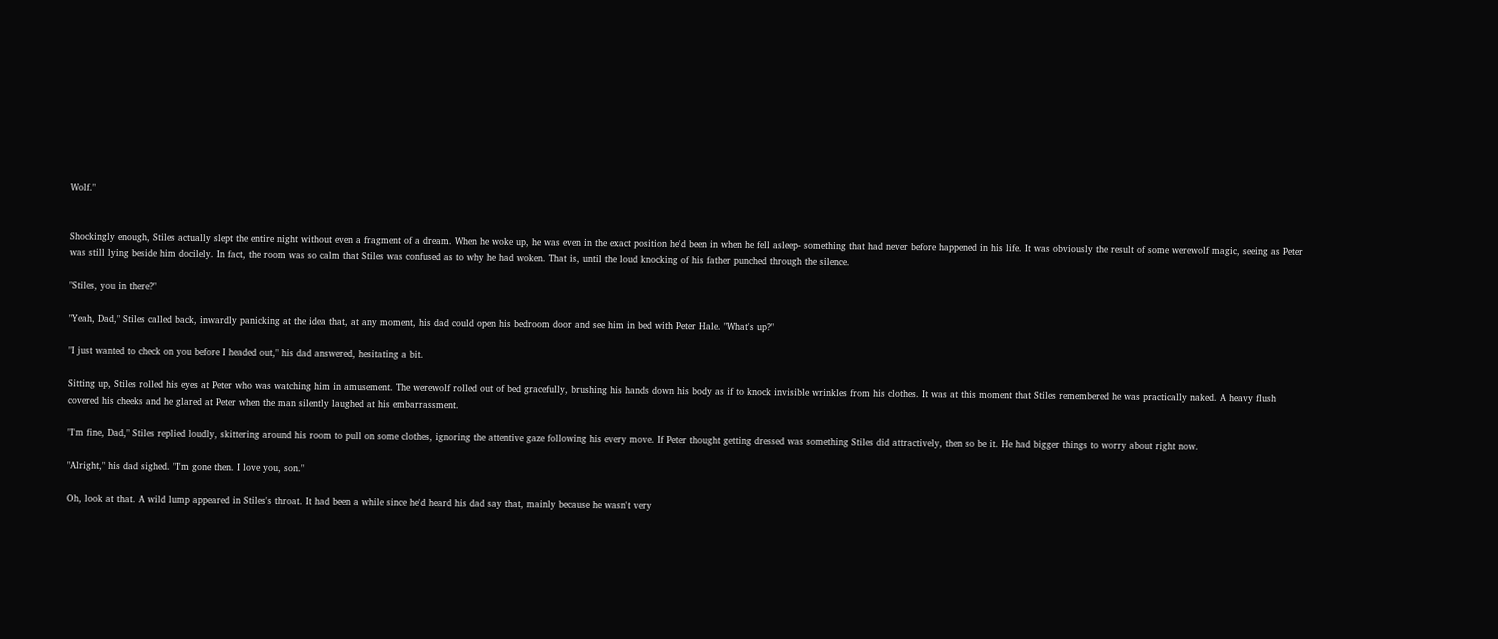Wolf."


Shockingly enough, Stiles actually slept the entire night without even a fragment of a dream. When he woke up, he was even in the exact position he'd been in when he fell asleep- something that had never before happened in his life. It was obviously the result of some werewolf magic, seeing as Peter was still lying beside him docilely. In fact, the room was so calm that Stiles was confused as to why he had woken. That is, until the loud knocking of his father punched through the silence.

"Stiles, you in there?"

"Yeah, Dad," Stiles called back, inwardly panicking at the idea that, at any moment, his dad could open his bedroom door and see him in bed with Peter Hale. "What's up?"

"I just wanted to check on you before I headed out," his dad answered, hesitating a bit.

Sitting up, Stiles rolled his eyes at Peter who was watching him in amusement. The werewolf rolled out of bed gracefully, brushing his hands down his body as if to knock invisible wrinkles from his clothes. It was at this moment that Stiles remembered he was practically naked. A heavy flush covered his cheeks and he glared at Peter when the man silently laughed at his embarrassment.

"I'm fine, Dad," Stiles replied loudly, skittering around his room to pull on some clothes, ignoring the attentive gaze following his every move. If Peter thought getting dressed was something Stiles did attractively, then so be it. He had bigger things to worry about right now.

"Alright," his dad sighed. "I'm gone then. I love you, son."

Oh, look at that. A wild lump appeared in Stiles's throat. It had been a while since he'd heard his dad say that, mainly because he wasn't very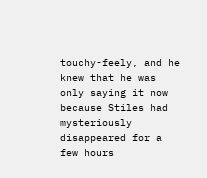touchy-feely, and he knew that he was only saying it now because Stiles had mysteriously disappeared for a few hours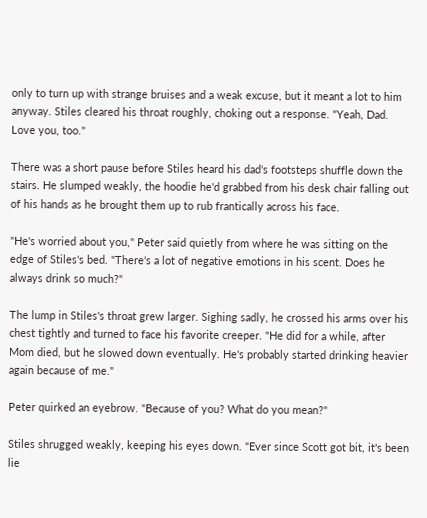only to turn up with strange bruises and a weak excuse, but it meant a lot to him anyway. Stiles cleared his throat roughly, choking out a response. "Yeah, Dad. Love you, too."

There was a short pause before Stiles heard his dad's footsteps shuffle down the stairs. He slumped weakly, the hoodie he'd grabbed from his desk chair falling out of his hands as he brought them up to rub frantically across his face.

"He's worried about you," Peter said quietly from where he was sitting on the edge of Stiles's bed. "There's a lot of negative emotions in his scent. Does he always drink so much?"

The lump in Stiles's throat grew larger. Sighing sadly, he crossed his arms over his chest tightly and turned to face his favorite creeper. "He did for a while, after Mom died, but he slowed down eventually. He's probably started drinking heavier again because of me."

Peter quirked an eyebrow. "Because of you? What do you mean?"

Stiles shrugged weakly, keeping his eyes down. "Ever since Scott got bit, it's been lie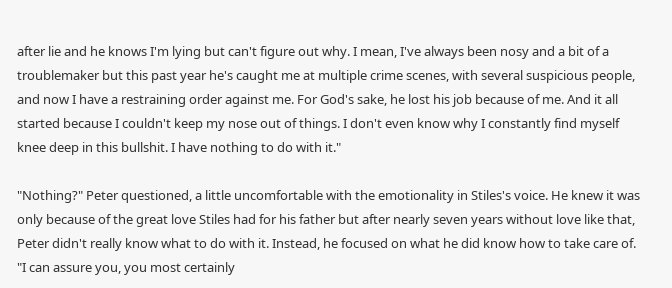after lie and he knows I'm lying but can't figure out why. I mean, I've always been nosy and a bit of a troublemaker but this past year he's caught me at multiple crime scenes, with several suspicious people, and now I have a restraining order against me. For God's sake, he lost his job because of me. And it all started because I couldn't keep my nose out of things. I don't even know why I constantly find myself knee deep in this bullshit. I have nothing to do with it."

"Nothing?" Peter questioned, a little uncomfortable with the emotionality in Stiles's voice. He knew it was only because of the great love Stiles had for his father but after nearly seven years without love like that, Peter didn't really know what to do with it. Instead, he focused on what he did know how to take care of. "I can assure you, you most certainly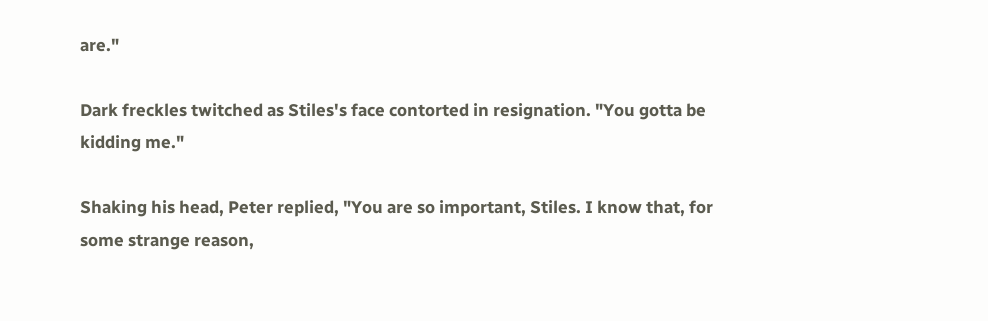are."

Dark freckles twitched as Stiles's face contorted in resignation. "You gotta be kidding me."

Shaking his head, Peter replied, "You are so important, Stiles. I know that, for some strange reason,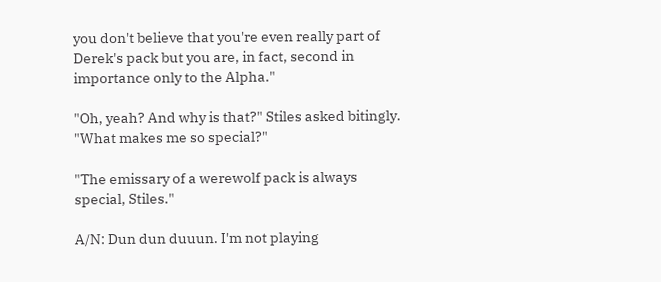you don't believe that you're even really part of Derek's pack but you are, in fact, second in importance only to the Alpha."

"Oh, yeah? And why is that?" Stiles asked bitingly. "What makes me so special?"

"The emissary of a werewolf pack is always special, Stiles."

A/N: Dun dun duuun. I'm not playing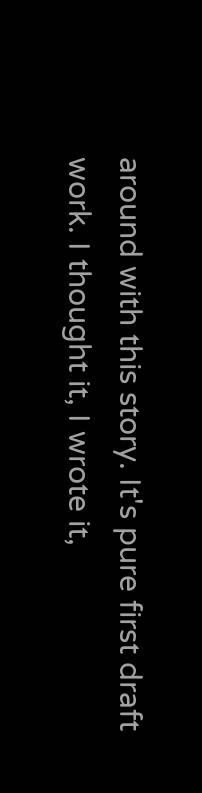around with this story. It's pure first draft work. I thought it, I wrote it,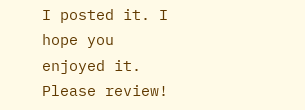I posted it. I hope you enjoyed it. Please review!